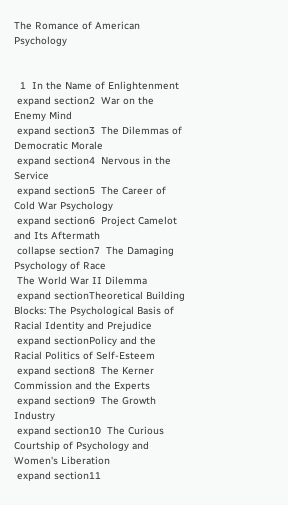The Romance of American Psychology


  1  In the Name of Enlightenment
 expand section2  War on the Enemy Mind
 expand section3  The Dilemmas of Democratic Morale
 expand section4  Nervous in the Service
 expand section5  The Career of Cold War Psychology
 expand section6  Project Camelot and Its Aftermath
 collapse section7  The Damaging Psychology of Race
 The World War II Dilemma
 expand sectionTheoretical Building Blocks: The Psychological Basis of Racial Identity and Prejudice
 expand sectionPolicy and the Racial Politics of Self-Esteem
 expand section8  The Kerner Commission and the Experts
 expand section9  The Growth Industry
 expand section10  The Curious Courtship of Psychology and Women's Liberation
 expand section11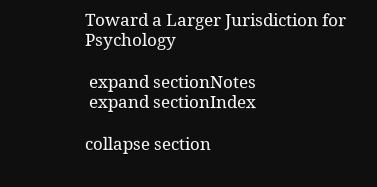Toward a Larger Jurisdiction for Psychology

 expand sectionNotes
 expand sectionIndex

collapse section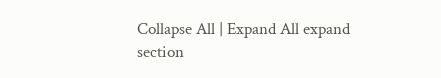Collapse All | Expand All expand section